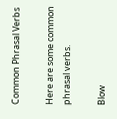Common Phrasal Verbs

Here are some common phrasal verbs.

Blow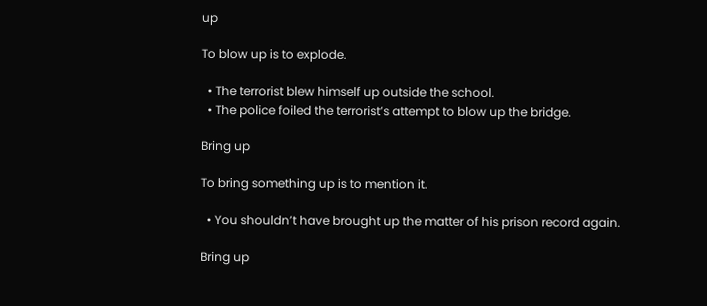up

To blow up is to explode.

  • The terrorist blew himself up outside the school.
  • The police foiled the terrorist’s attempt to blow up the bridge.

Bring up

To bring something up is to mention it.

  • You shouldn’t have brought up the matter of his prison record again.

Bring up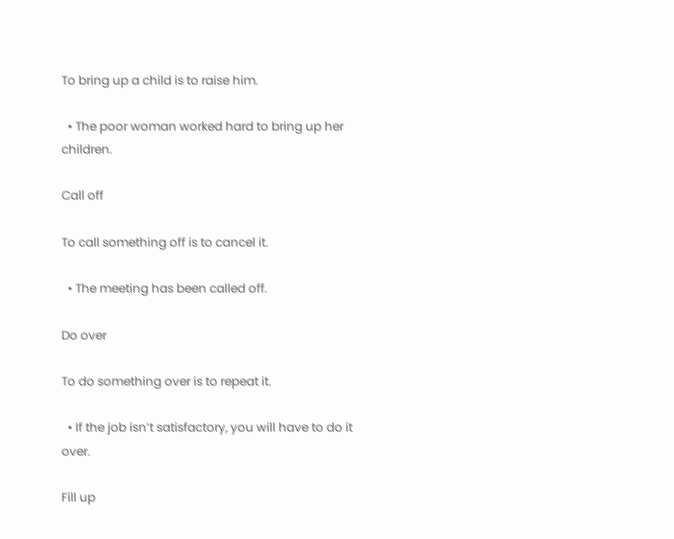To bring up a child is to raise him.

  • The poor woman worked hard to bring up her children.

Call off

To call something off is to cancel it.

  • The meeting has been called off.

Do over

To do something over is to repeat it.

  • If the job isn’t satisfactory, you will have to do it over.

Fill up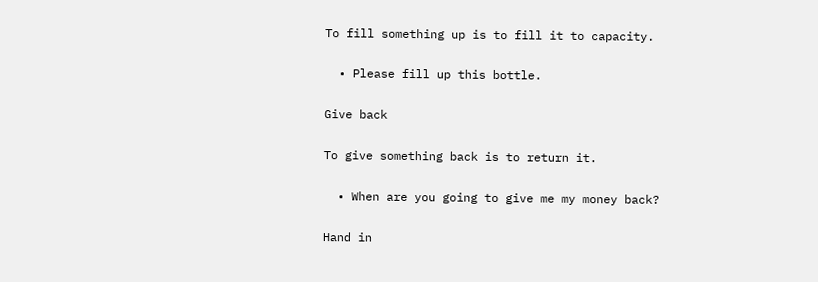To fill something up is to fill it to capacity.

  • Please fill up this bottle.

Give back

To give something back is to return it.

  • When are you going to give me my money back?

Hand in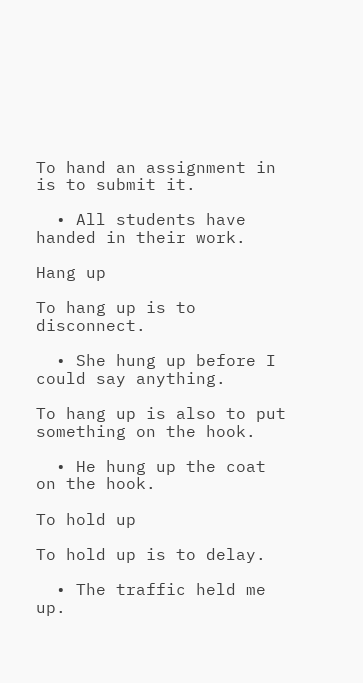To hand an assignment in is to submit it.

  • All students have handed in their work.

Hang up

To hang up is to disconnect.

  • She hung up before I could say anything.

To hang up is also to put something on the hook.

  • He hung up the coat on the hook.

To hold up

To hold up is to delay.

  • The traffic held me up.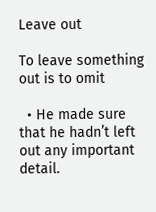Leave out

To leave something out is to omit

  • He made sure that he hadn’t left out any important detail.